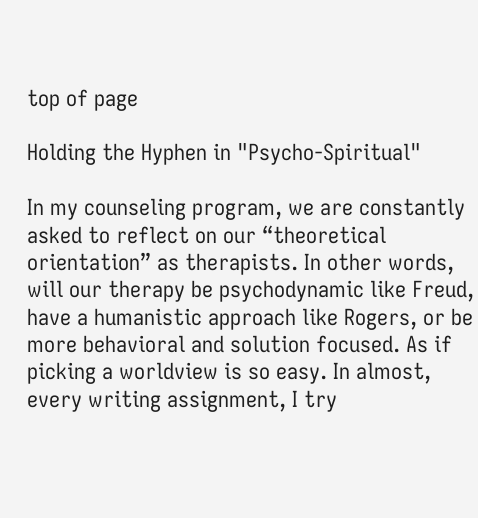top of page

Holding the Hyphen in "Psycho-Spiritual"

In my counseling program, we are constantly asked to reflect on our “theoretical orientation” as therapists. In other words, will our therapy be psychodynamic like Freud, have a humanistic approach like Rogers, or be more behavioral and solution focused. As if picking a worldview is so easy. In almost, every writing assignment, I try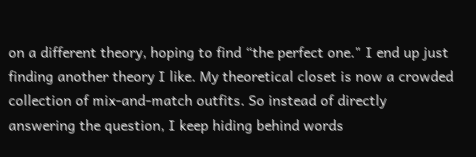on a different theory, hoping to find “the perfect one." I end up just finding another theory I like. My theoretical closet is now a crowded collection of mix-and-match outfits. So instead of directly answering the question, I keep hiding behind words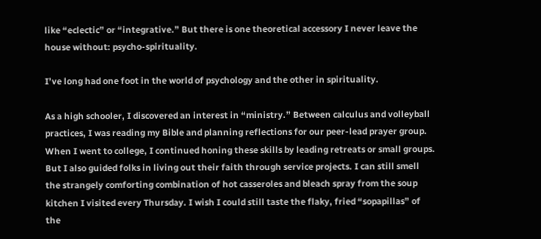like “eclectic” or “integrative.” But there is one theoretical accessory I never leave the house without: psycho-spirituality.

I’ve long had one foot in the world of psychology and the other in spirituality.

As a high schooler, I discovered an interest in “ministry.” Between calculus and volleyball practices, I was reading my Bible and planning reflections for our peer-lead prayer group. When I went to college, I continued honing these skills by leading retreats or small groups. But I also guided folks in living out their faith through service projects. I can still smell the strangely comforting combination of hot casseroles and bleach spray from the soup kitchen I visited every Thursday. I wish I could still taste the flaky, fried “sopapillas” of the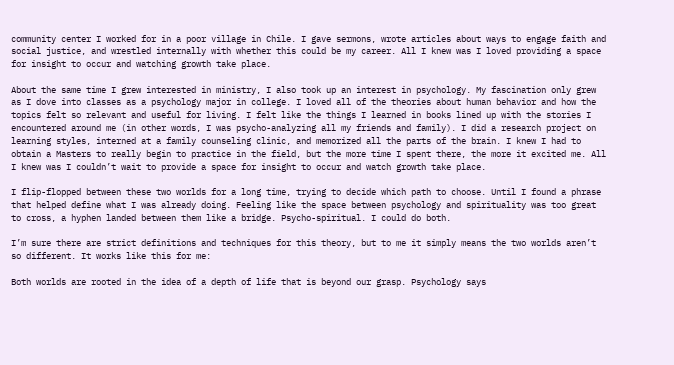community center I worked for in a poor village in Chile. I gave sermons, wrote articles about ways to engage faith and social justice, and wrestled internally with whether this could be my career. All I knew was I loved providing a space for insight to occur and watching growth take place.

About the same time I grew interested in ministry, I also took up an interest in psychology. My fascination only grew as I dove into classes as a psychology major in college. I loved all of the theories about human behavior and how the topics felt so relevant and useful for living. I felt like the things I learned in books lined up with the stories I encountered around me (in other words, I was psycho-analyzing all my friends and family). I did a research project on learning styles, interned at a family counseling clinic, and memorized all the parts of the brain. I knew I had to obtain a Masters to really begin to practice in the field, but the more time I spent there, the more it excited me. All I knew was I couldn’t wait to provide a space for insight to occur and watch growth take place.

I flip-flopped between these two worlds for a long time, trying to decide which path to choose. Until I found a phrase that helped define what I was already doing. Feeling like the space between psychology and spirituality was too great to cross, a hyphen landed between them like a bridge. Psycho-spiritual. I could do both.

I’m sure there are strict definitions and techniques for this theory, but to me it simply means the two worlds aren’t so different. It works like this for me:

Both worlds are rooted in the idea of a depth of life that is beyond our grasp. Psychology says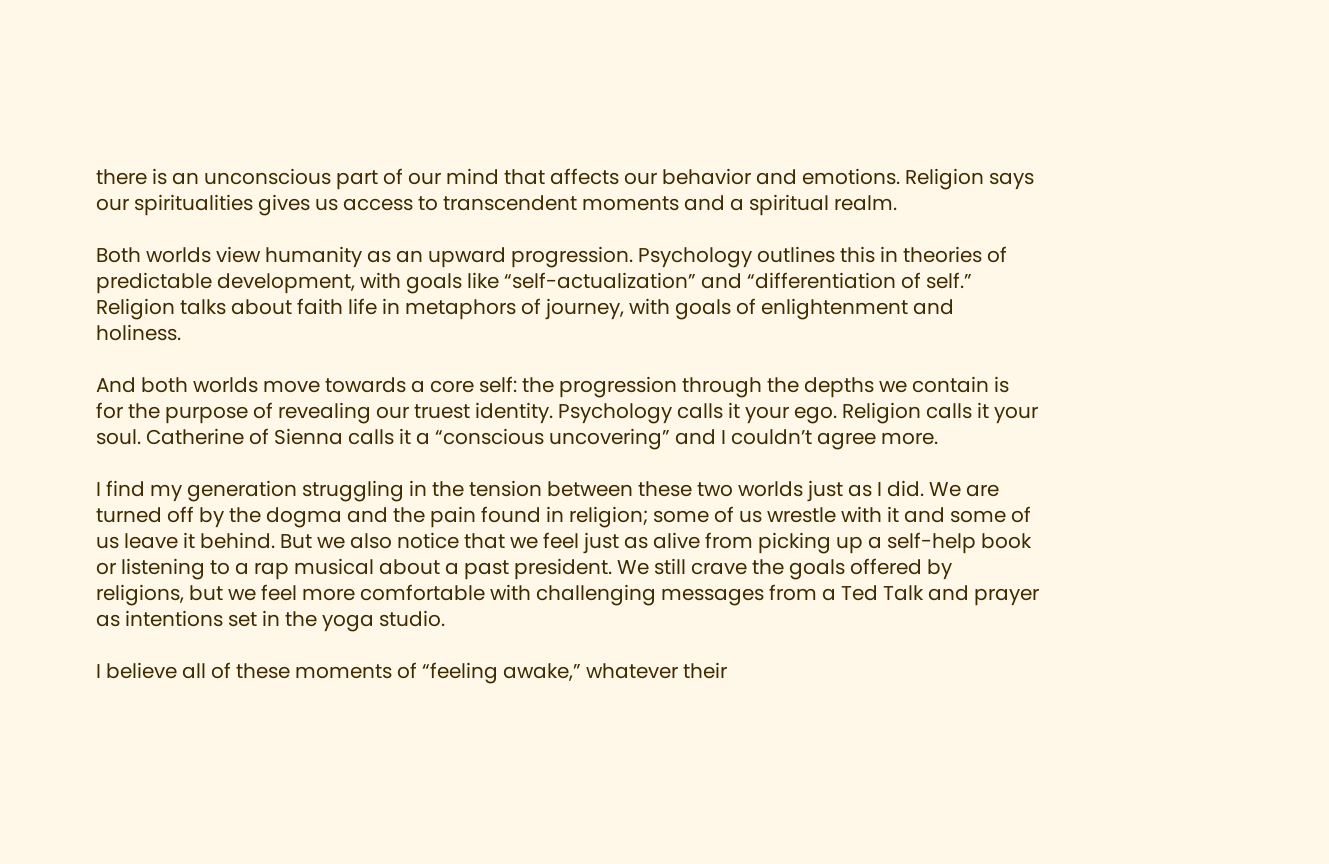there is an unconscious part of our mind that affects our behavior and emotions. Religion says our spiritualities gives us access to transcendent moments and a spiritual realm.

Both worlds view humanity as an upward progression. Psychology outlines this in theories of predictable development, with goals like “self-actualization” and “differentiation of self.” Religion talks about faith life in metaphors of journey, with goals of enlightenment and holiness.

And both worlds move towards a core self: the progression through the depths we contain is for the purpose of revealing our truest identity. Psychology calls it your ego. Religion calls it your soul. Catherine of Sienna calls it a “conscious uncovering” and I couldn’t agree more.

I find my generation struggling in the tension between these two worlds just as I did. We are turned off by the dogma and the pain found in religion; some of us wrestle with it and some of us leave it behind. But we also notice that we feel just as alive from picking up a self-help book or listening to a rap musical about a past president. We still crave the goals offered by religions, but we feel more comfortable with challenging messages from a Ted Talk and prayer as intentions set in the yoga studio.

I believe all of these moments of “feeling awake,” whatever their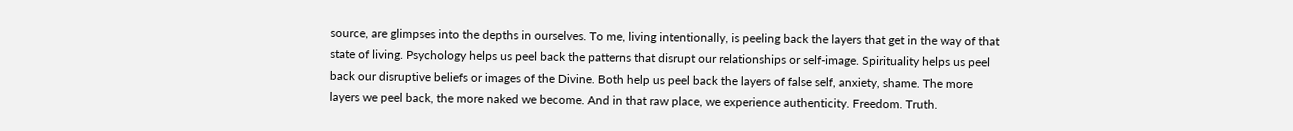source, are glimpses into the depths in ourselves. To me, living intentionally, is peeling back the layers that get in the way of that state of living. Psychology helps us peel back the patterns that disrupt our relationships or self-image. Spirituality helps us peel back our disruptive beliefs or images of the Divine. Both help us peel back the layers of false self, anxiety, shame. The more layers we peel back, the more naked we become. And in that raw place, we experience authenticity. Freedom. Truth.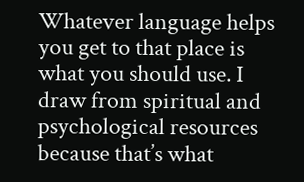Whatever language helps you get to that place is what you should use. I draw from spiritual and psychological resources because that’s what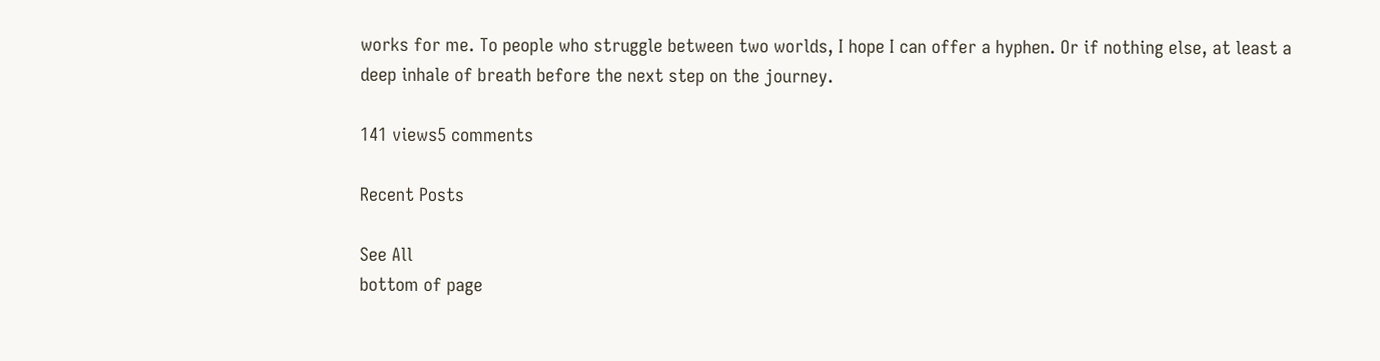works for me. To people who struggle between two worlds, I hope I can offer a hyphen. Or if nothing else, at least a deep inhale of breath before the next step on the journey.

141 views5 comments

Recent Posts

See All
bottom of page